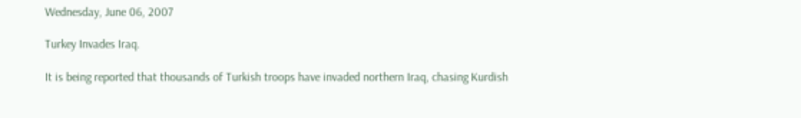Wednesday, June 06, 2007

Turkey Invades Iraq.

It is being reported that thousands of Turkish troops have invaded northern Iraq, chasing Kurdish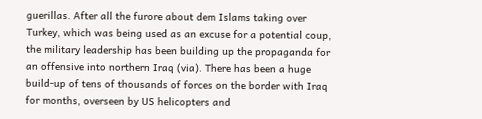guerillas. After all the furore about dem Islams taking over Turkey, which was being used as an excuse for a potential coup, the military leadership has been building up the propaganda for an offensive into northern Iraq (via). There has been a huge build-up of tens of thousands of forces on the border with Iraq for months, overseen by US helicopters and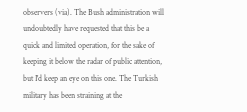observers (via). The Bush administration will undoubtedly have requested that this be a quick and limited operation, for the sake of keeping it below the radar of public attention, but I'd keep an eye on this one. The Turkish military has been straining at the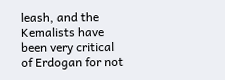leash, and the Kemalists have been very critical of Erdogan for not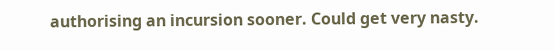authorising an incursion sooner. Could get very nasty.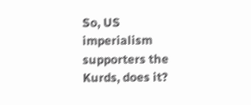So, US imperialism supporters the Kurds, does it?